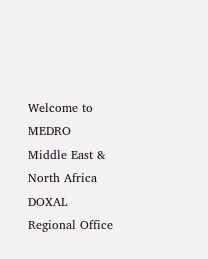Welcome to MEDRO Middle East & North Africa DOXAL Regional Office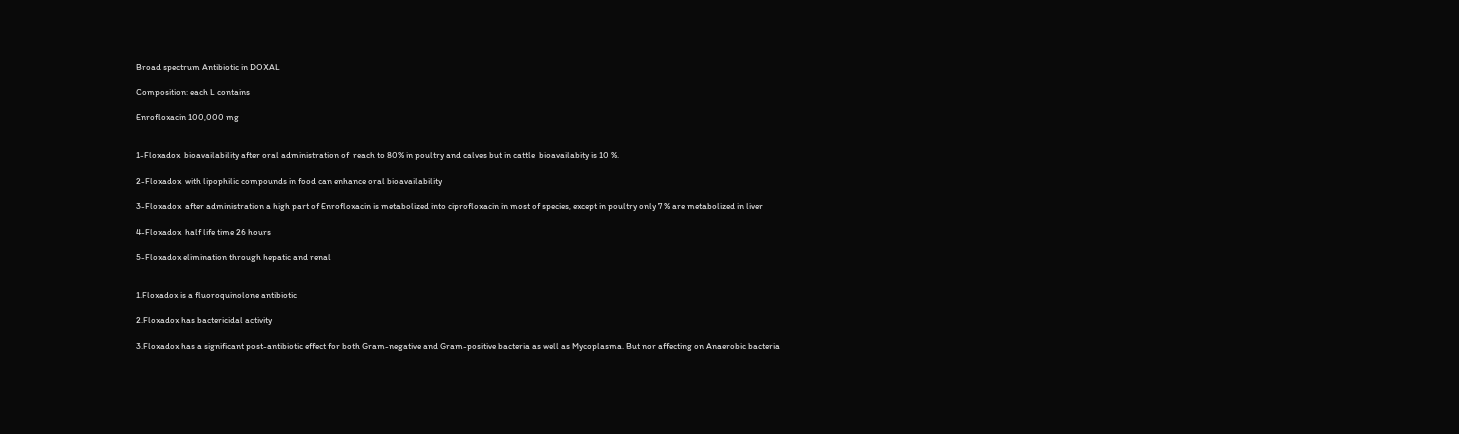Broad spectrum Antibiotic in DOXAL

Composition: each L contains

Enrofloxacin 100,000 mg


1-Floxadox  bioavailability after oral administration of  reach to 80% in poultry and calves but in cattle  bioavailabity is 10 %.

2-Floxadox  with lipophilic compounds in food can enhance oral bioavailability

3-Floxadox  after administration a high part of Enrofloxacin is metabolized into ciprofloxacin in most of species, except in poultry only 7 % are metabolized in liver

4-Floxadox  half life time 26 hours

5-Floxadox elimination through hepatic and renal


1.Floxadox is a fluoroquinolone antibiotic

2.Floxadox has bactericidal activity

3.Floxadox has a significant post-antibiotic effect for both Gram-negative and Gram-positive bacteria as well as Mycoplasma. But nor affecting on Anaerobic bacteria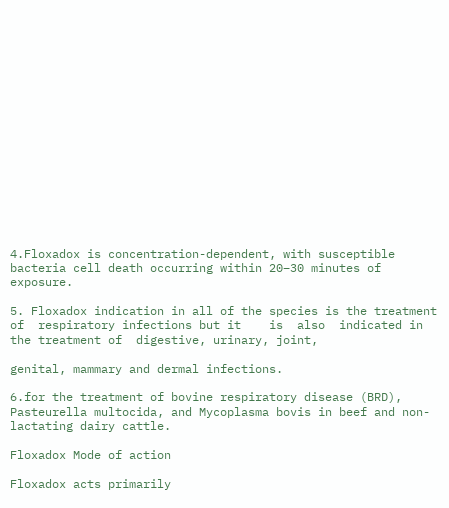4.Floxadox is concentration-dependent, with susceptible bacteria cell death occurring within 20–30 minutes of exposure.

5. Floxadox indication in all of the species is the treatment of  respiratory infections but it    is  also  indicated in  the treatment of  digestive, urinary, joint,

genital, mammary and dermal infections.

6.for the treatment of bovine respiratory disease (BRD), Pasteurella multocida, and Mycoplasma bovis in beef and non-lactating dairy cattle.

Floxadox Mode of action

Floxadox acts primarily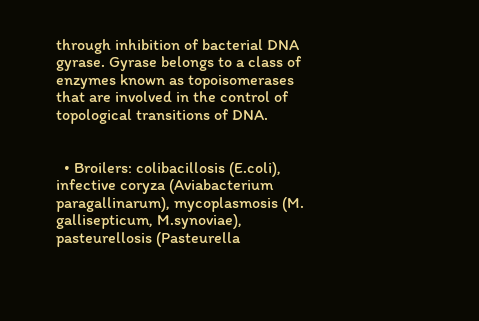through inhibition of bacterial DNA gyrase. Gyrase belongs to a class of enzymes known as topoisomerases  that are involved in the control of topological transitions of DNA.


  • Broilers: colibacillosis (E.coli), infective coryza (Aviabacterium paragallinarum), mycoplasmosis (M. gallisepticum, M.synoviae), pasteurellosis (Pasteurella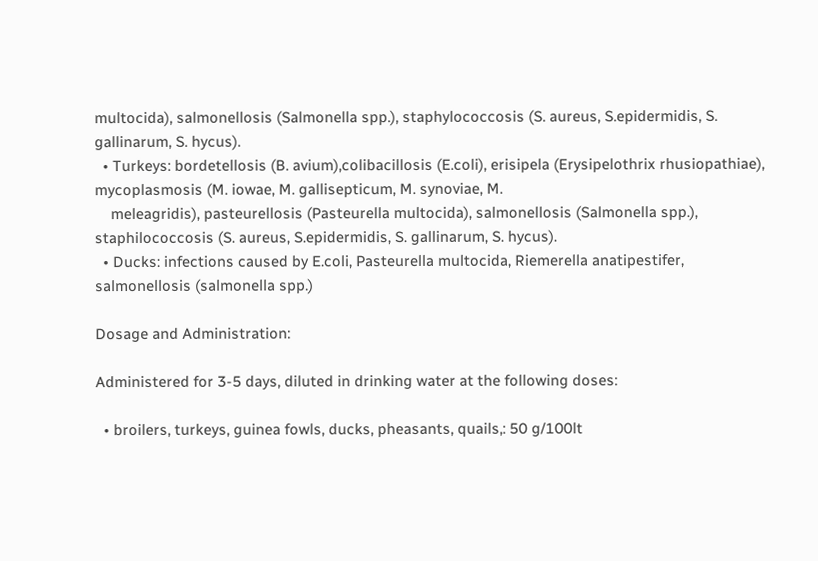multocida), salmonellosis (Salmonella spp.), staphylococcosis (S. aureus, S.epidermidis, S. gallinarum, S. hycus).
  • Turkeys: bordetellosis (B. avium),colibacillosis (E.coli), erisipela (Erysipelothrix rhusiopathiae), mycoplasmosis (M. iowae, M. gallisepticum, M. synoviae, M.
    meleagridis), pasteurellosis (Pasteurella multocida), salmonellosis (Salmonella spp.), staphilococcosis (S. aureus, S.epidermidis, S. gallinarum, S. hycus).
  • Ducks: infections caused by E.coli, Pasteurella multocida, Riemerella anatipestifer, salmonellosis (salmonella spp.)

Dosage and Administration:

Administered for 3-5 days, diluted in drinking water at the following doses:

  • broilers, turkeys, guinea fowls, ducks, pheasants, quails,: 50 g/100lt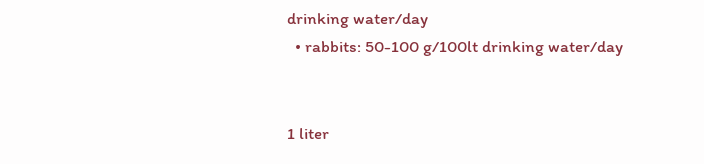drinking water/day
  • rabbits: 50-100 g/100lt drinking water/day


1 liter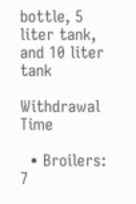bottle, 5 liter tank, and 10 liter tank

Withdrawal Time

  • Broilers: 7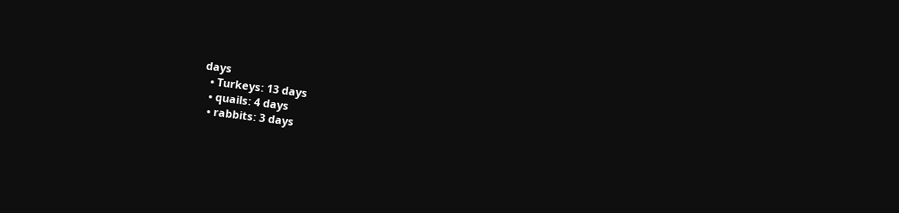days
  • Turkeys: 13 days
  • quails: 4 days
  • rabbits: 3 days